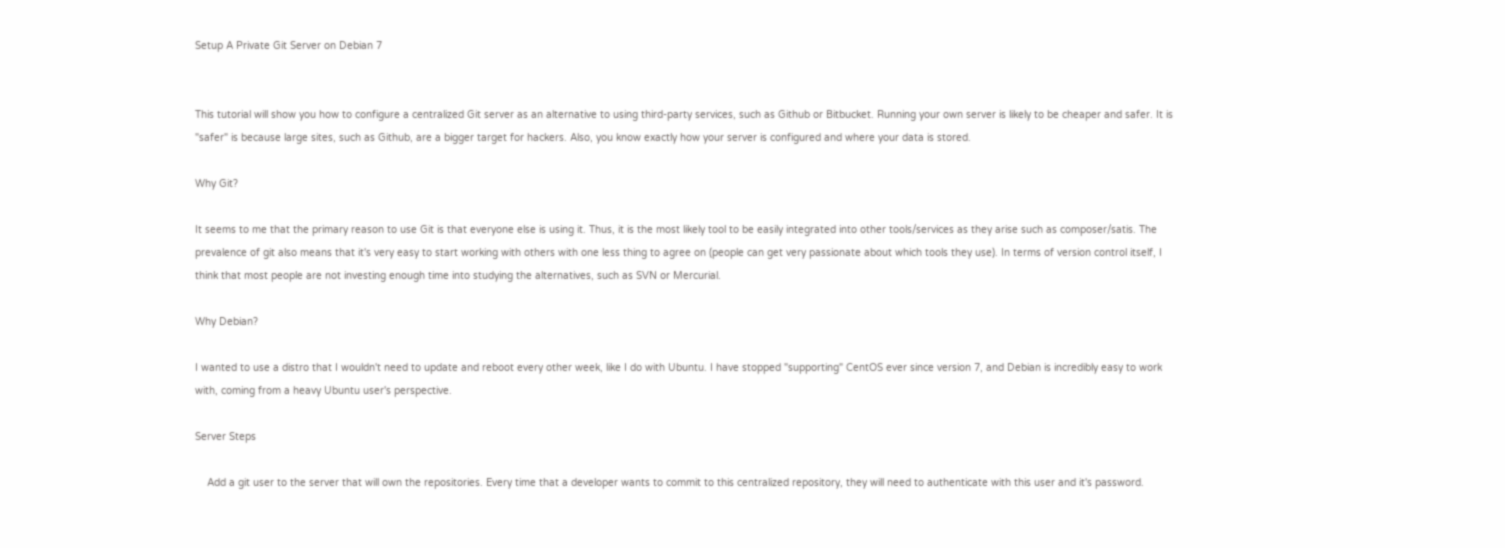Setup A Private Git Server on Debian 7


This tutorial will show you how to configure a centralized Git server as an alternative to using third-party services, such as Github or Bitbucket. Running your own server is likely to be cheaper and safer. It is "safer" is because large sites, such as Github, are a bigger target for hackers. Also, you know exactly how your server is configured and where your data is stored.

Why Git?

It seems to me that the primary reason to use Git is that everyone else is using it. Thus, it is the most likely tool to be easily integrated into other tools/services as they arise such as composer/satis. The prevalence of git also means that it's very easy to start working with others with one less thing to agree on (people can get very passionate about which tools they use). In terms of version control itself, I think that most people are not investing enough time into studying the alternatives, such as SVN or Mercurial.

Why Debian?

I wanted to use a distro that I wouldn't need to update and reboot every other week, like I do with Ubuntu. I have stopped "supporting" CentOS ever since version 7, and Debian is incredibly easy to work with, coming from a heavy Ubuntu user's perspective.

Server Steps

    Add a git user to the server that will own the repositories. Every time that a developer wants to commit to this centralized repository, they will need to authenticate with this user and it's password.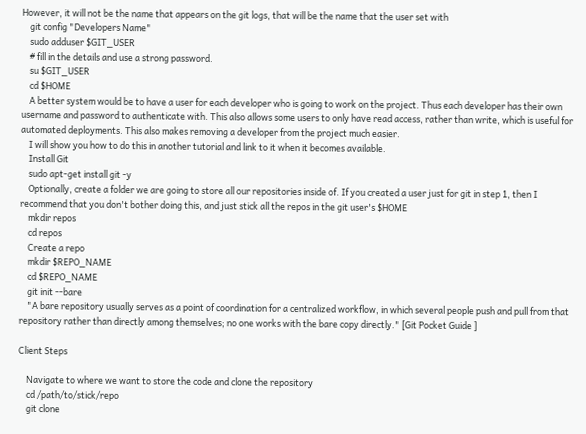However, it will not be the name that appears on the git logs, that will be the name that the user set with
    git config "Developers Name"
    sudo adduser $GIT_USER
    # fill in the details and use a strong password.
    su $GIT_USER
    cd $HOME
    A better system would be to have a user for each developer who is going to work on the project. Thus each developer has their own username and password to authenticate with. This also allows some users to only have read access, rather than write, which is useful for automated deployments. This also makes removing a developer from the project much easier.
    I will show you how to do this in another tutorial and link to it when it becomes available.
    Install Git
    sudo apt-get install git -y
    Optionally, create a folder we are going to store all our repositories inside of. If you created a user just for git in step 1, then I recommend that you don't bother doing this, and just stick all the repos in the git user's $HOME
    mkdir repos
    cd repos
    Create a repo
    mkdir $REPO_NAME
    cd $REPO_NAME
    git init --bare
    "A bare repository usually serves as a point of coordination for a centralized workflow, in which several people push and pull from that repository rather than directly among themselves; no one works with the bare copy directly." [Git Pocket Guide ]

Client Steps

    Navigate to where we want to store the code and clone the repository
    cd /path/to/stick/repo
    git clone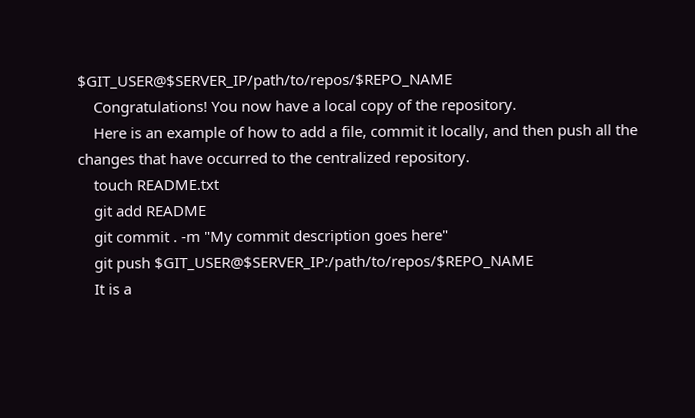$GIT_USER@$SERVER_IP/path/to/repos/$REPO_NAME
    Congratulations! You now have a local copy of the repository.
    Here is an example of how to add a file, commit it locally, and then push all the changes that have occurred to the centralized repository.
    touch README.txt
    git add README
    git commit . -m "My commit description goes here"
    git push $GIT_USER@$SERVER_IP:/path/to/repos/$REPO_NAME
    It is a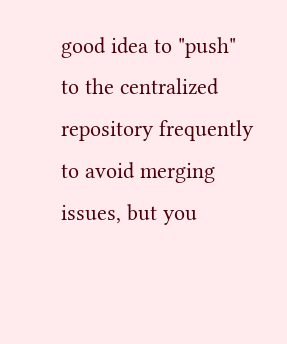good idea to "push" to the centralized repository frequently to avoid merging issues, but you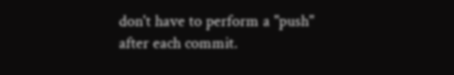don't have to perform a "push" after each commit.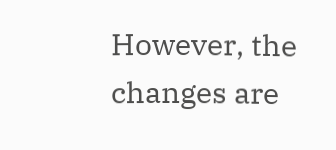However, the changes are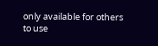only available for others to use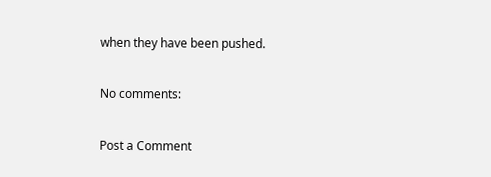when they have been pushed.

No comments:

Post a Comment